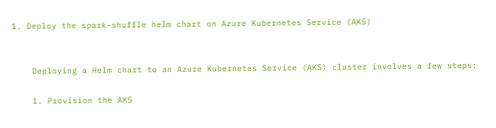1. Deploy the spark-shuffle helm chart on Azure Kubernetes Service (AKS)


    Deploying a Helm chart to an Azure Kubernetes Service (AKS) cluster involves a few steps:

    1. Provision the AKS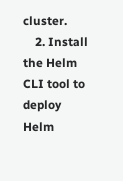cluster.
    2. Install the Helm CLI tool to deploy Helm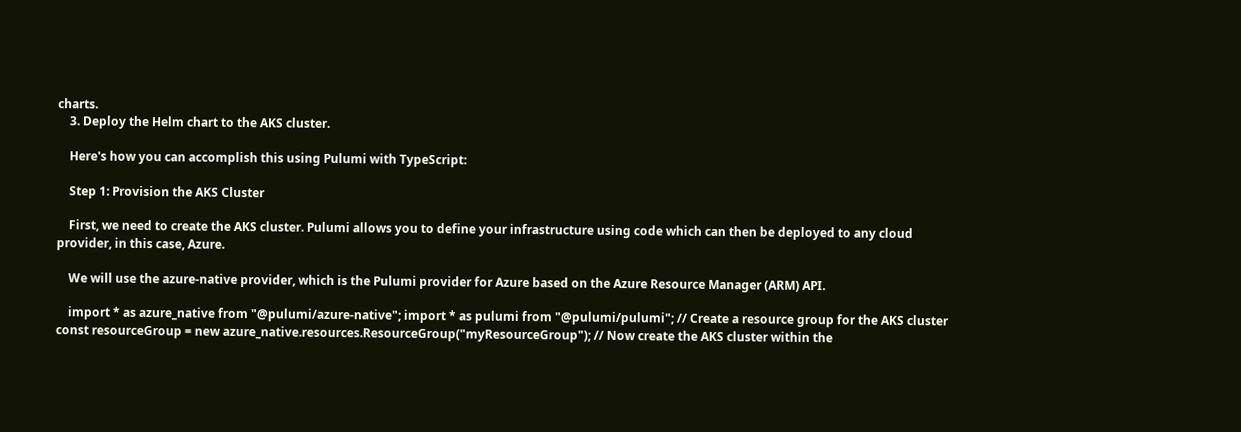charts.
    3. Deploy the Helm chart to the AKS cluster.

    Here's how you can accomplish this using Pulumi with TypeScript:

    Step 1: Provision the AKS Cluster

    First, we need to create the AKS cluster. Pulumi allows you to define your infrastructure using code which can then be deployed to any cloud provider, in this case, Azure.

    We will use the azure-native provider, which is the Pulumi provider for Azure based on the Azure Resource Manager (ARM) API.

    import * as azure_native from "@pulumi/azure-native"; import * as pulumi from "@pulumi/pulumi"; // Create a resource group for the AKS cluster const resourceGroup = new azure_native.resources.ResourceGroup("myResourceGroup"); // Now create the AKS cluster within the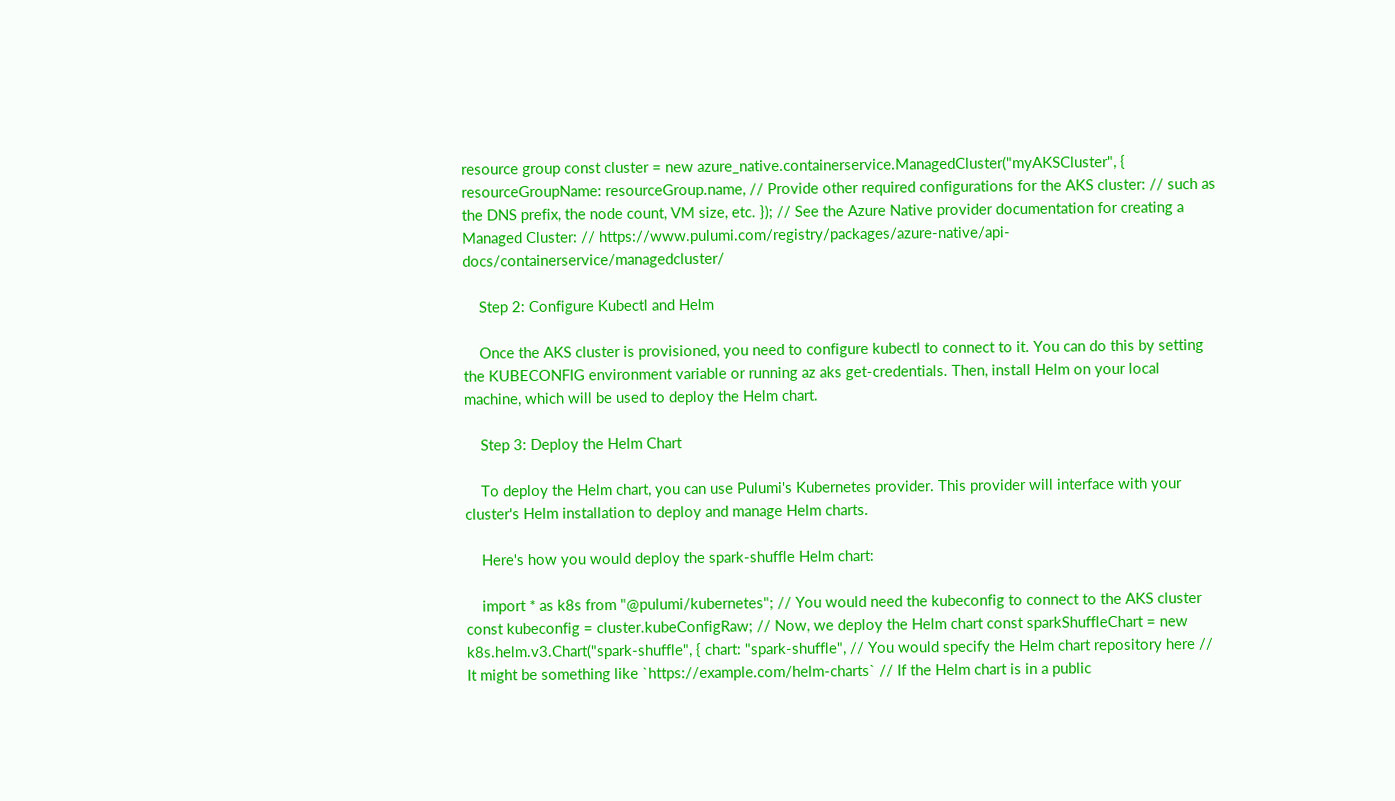resource group const cluster = new azure_native.containerservice.ManagedCluster("myAKSCluster", { resourceGroupName: resourceGroup.name, // Provide other required configurations for the AKS cluster: // such as the DNS prefix, the node count, VM size, etc. }); // See the Azure Native provider documentation for creating a Managed Cluster: // https://www.pulumi.com/registry/packages/azure-native/api-docs/containerservice/managedcluster/

    Step 2: Configure Kubectl and Helm

    Once the AKS cluster is provisioned, you need to configure kubectl to connect to it. You can do this by setting the KUBECONFIG environment variable or running az aks get-credentials. Then, install Helm on your local machine, which will be used to deploy the Helm chart.

    Step 3: Deploy the Helm Chart

    To deploy the Helm chart, you can use Pulumi's Kubernetes provider. This provider will interface with your cluster's Helm installation to deploy and manage Helm charts.

    Here's how you would deploy the spark-shuffle Helm chart:

    import * as k8s from "@pulumi/kubernetes"; // You would need the kubeconfig to connect to the AKS cluster const kubeconfig = cluster.kubeConfigRaw; // Now, we deploy the Helm chart const sparkShuffleChart = new k8s.helm.v3.Chart("spark-shuffle", { chart: "spark-shuffle", // You would specify the Helm chart repository here // It might be something like `https://example.com/helm-charts` // If the Helm chart is in a public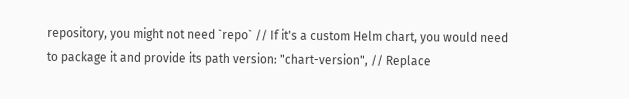repository, you might not need `repo` // If it's a custom Helm chart, you would need to package it and provide its path version: "chart-version", // Replace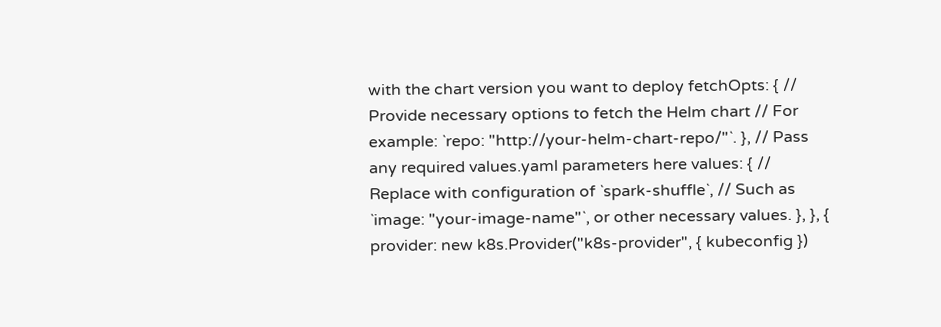with the chart version you want to deploy fetchOpts: { // Provide necessary options to fetch the Helm chart // For example: `repo: "http://your-helm-chart-repo/"`. }, // Pass any required values.yaml parameters here values: { // Replace with configuration of `spark-shuffle`, // Such as `image: "your-image-name"`, or other necessary values. }, }, { provider: new k8s.Provider("k8s-provider", { kubeconfig })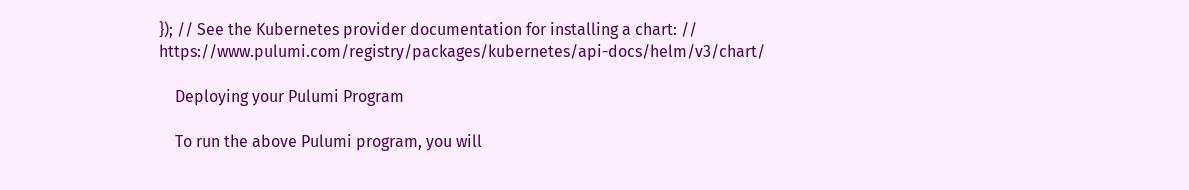}); // See the Kubernetes provider documentation for installing a chart: // https://www.pulumi.com/registry/packages/kubernetes/api-docs/helm/v3/chart/

    Deploying your Pulumi Program

    To run the above Pulumi program, you will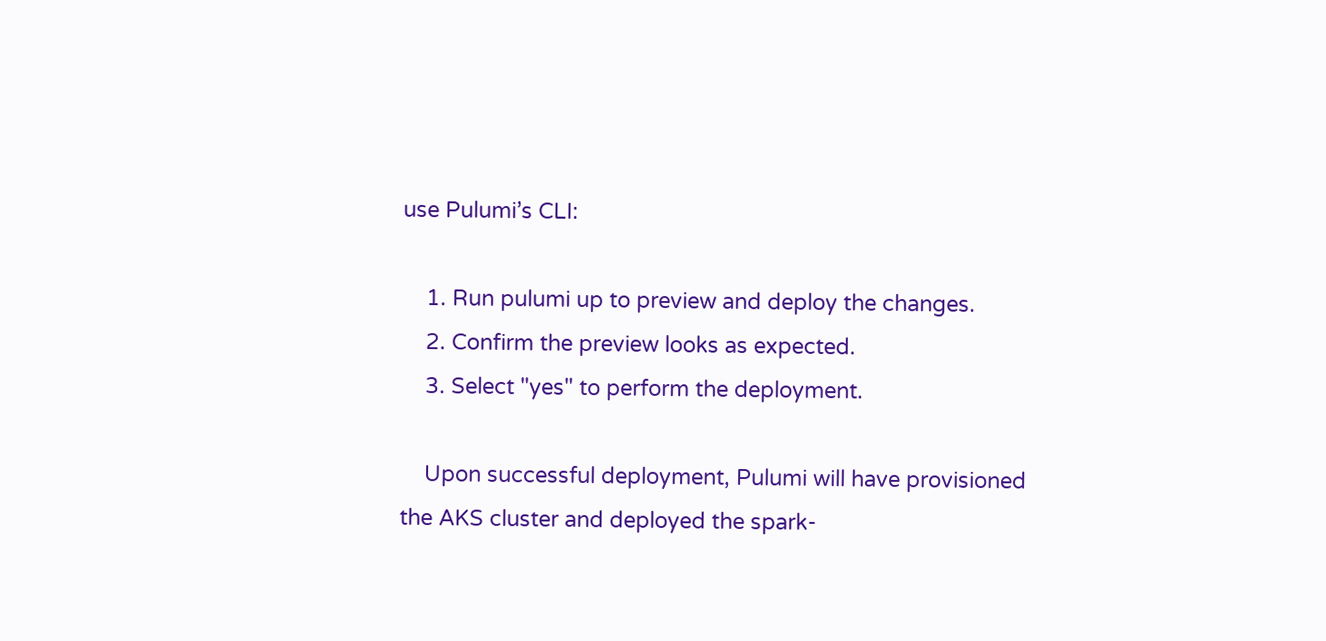use Pulumi’s CLI:

    1. Run pulumi up to preview and deploy the changes.
    2. Confirm the preview looks as expected.
    3. Select "yes" to perform the deployment.

    Upon successful deployment, Pulumi will have provisioned the AKS cluster and deployed the spark-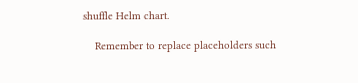shuffle Helm chart.

    Remember to replace placeholders such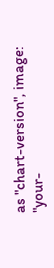as "chart-version", image: "your-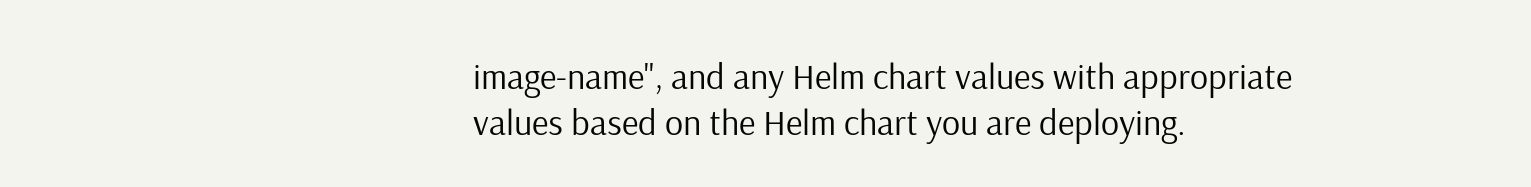image-name", and any Helm chart values with appropriate values based on the Helm chart you are deploying.